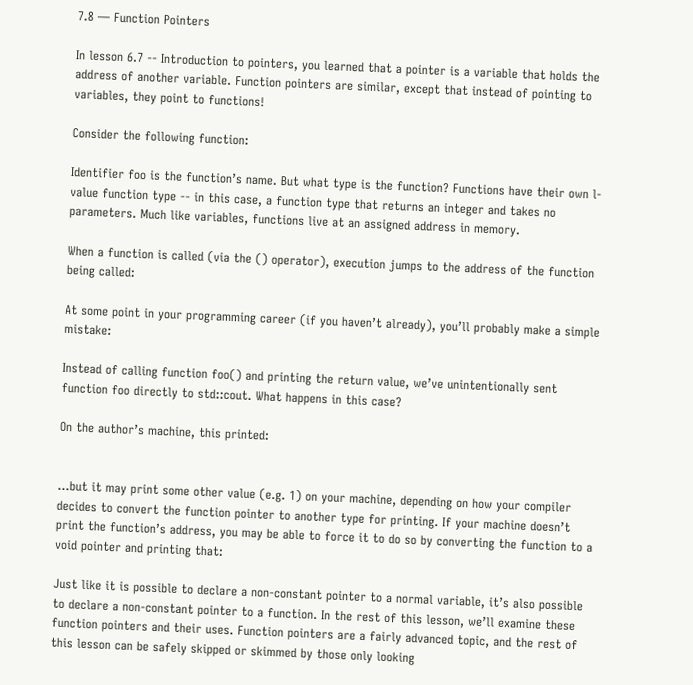7.8 — Function Pointers

In lesson 6.7 -- Introduction to pointers, you learned that a pointer is a variable that holds the address of another variable. Function pointers are similar, except that instead of pointing to variables, they point to functions!

Consider the following function:

Identifier foo is the function’s name. But what type is the function? Functions have their own l-value function type -- in this case, a function type that returns an integer and takes no parameters. Much like variables, functions live at an assigned address in memory.

When a function is called (via the () operator), execution jumps to the address of the function being called:

At some point in your programming career (if you haven’t already), you’ll probably make a simple mistake:

Instead of calling function foo() and printing the return value, we’ve unintentionally sent function foo directly to std::cout. What happens in this case?

On the author’s machine, this printed:


…but it may print some other value (e.g. 1) on your machine, depending on how your compiler decides to convert the function pointer to another type for printing. If your machine doesn’t print the function’s address, you may be able to force it to do so by converting the function to a void pointer and printing that:

Just like it is possible to declare a non-constant pointer to a normal variable, it’s also possible to declare a non-constant pointer to a function. In the rest of this lesson, we’ll examine these function pointers and their uses. Function pointers are a fairly advanced topic, and the rest of this lesson can be safely skipped or skimmed by those only looking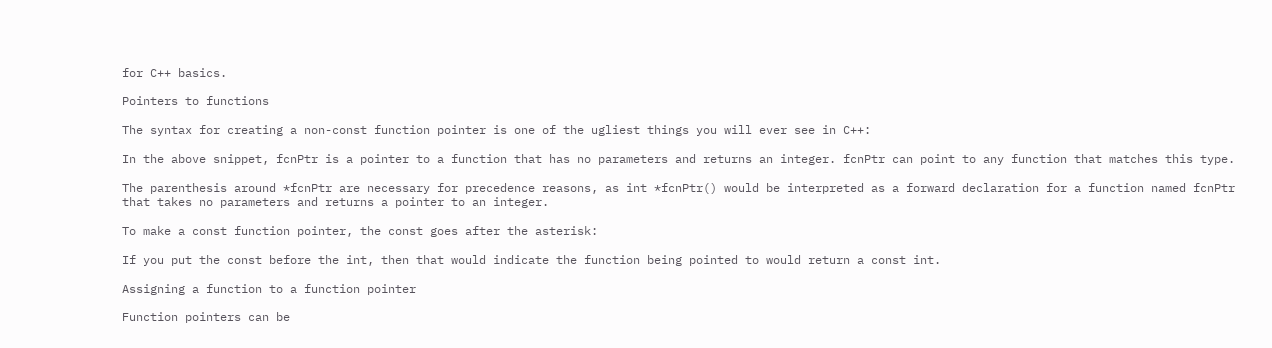for C++ basics.

Pointers to functions

The syntax for creating a non-const function pointer is one of the ugliest things you will ever see in C++:

In the above snippet, fcnPtr is a pointer to a function that has no parameters and returns an integer. fcnPtr can point to any function that matches this type.

The parenthesis around *fcnPtr are necessary for precedence reasons, as int *fcnPtr() would be interpreted as a forward declaration for a function named fcnPtr that takes no parameters and returns a pointer to an integer.

To make a const function pointer, the const goes after the asterisk:

If you put the const before the int, then that would indicate the function being pointed to would return a const int.

Assigning a function to a function pointer

Function pointers can be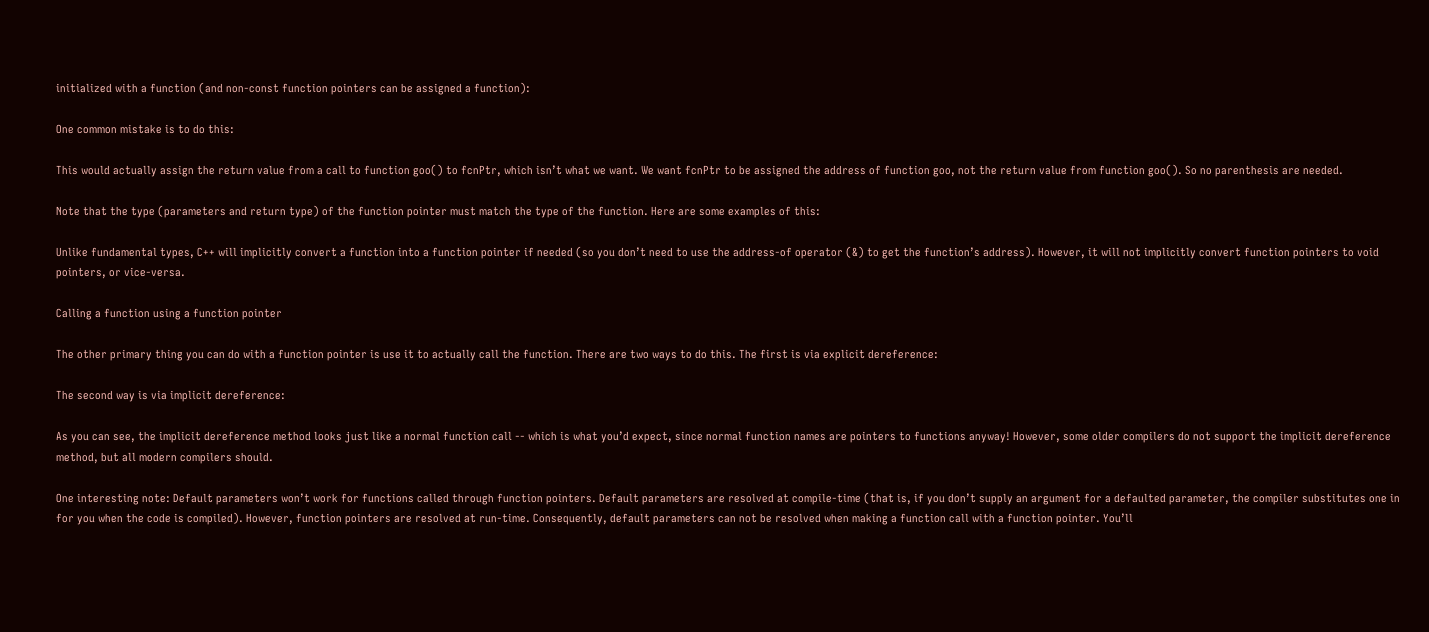initialized with a function (and non-const function pointers can be assigned a function):

One common mistake is to do this:

This would actually assign the return value from a call to function goo() to fcnPtr, which isn’t what we want. We want fcnPtr to be assigned the address of function goo, not the return value from function goo(). So no parenthesis are needed.

Note that the type (parameters and return type) of the function pointer must match the type of the function. Here are some examples of this:

Unlike fundamental types, C++ will implicitly convert a function into a function pointer if needed (so you don’t need to use the address-of operator (&) to get the function’s address). However, it will not implicitly convert function pointers to void pointers, or vice-versa.

Calling a function using a function pointer

The other primary thing you can do with a function pointer is use it to actually call the function. There are two ways to do this. The first is via explicit dereference:

The second way is via implicit dereference:

As you can see, the implicit dereference method looks just like a normal function call -- which is what you’d expect, since normal function names are pointers to functions anyway! However, some older compilers do not support the implicit dereference method, but all modern compilers should.

One interesting note: Default parameters won’t work for functions called through function pointers. Default parameters are resolved at compile-time (that is, if you don’t supply an argument for a defaulted parameter, the compiler substitutes one in for you when the code is compiled). However, function pointers are resolved at run-time. Consequently, default parameters can not be resolved when making a function call with a function pointer. You’ll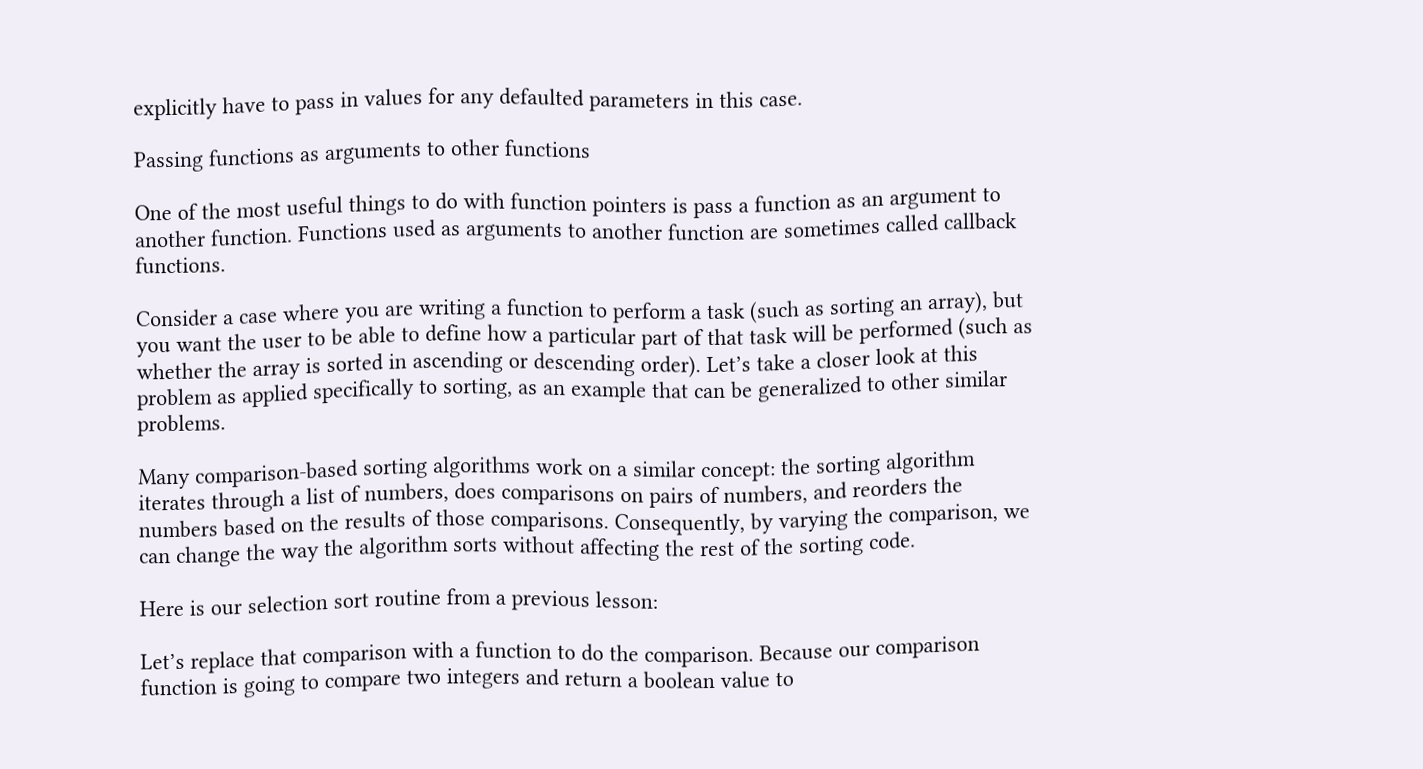explicitly have to pass in values for any defaulted parameters in this case.

Passing functions as arguments to other functions

One of the most useful things to do with function pointers is pass a function as an argument to another function. Functions used as arguments to another function are sometimes called callback functions.

Consider a case where you are writing a function to perform a task (such as sorting an array), but you want the user to be able to define how a particular part of that task will be performed (such as whether the array is sorted in ascending or descending order). Let’s take a closer look at this problem as applied specifically to sorting, as an example that can be generalized to other similar problems.

Many comparison-based sorting algorithms work on a similar concept: the sorting algorithm iterates through a list of numbers, does comparisons on pairs of numbers, and reorders the numbers based on the results of those comparisons. Consequently, by varying the comparison, we can change the way the algorithm sorts without affecting the rest of the sorting code.

Here is our selection sort routine from a previous lesson:

Let’s replace that comparison with a function to do the comparison. Because our comparison function is going to compare two integers and return a boolean value to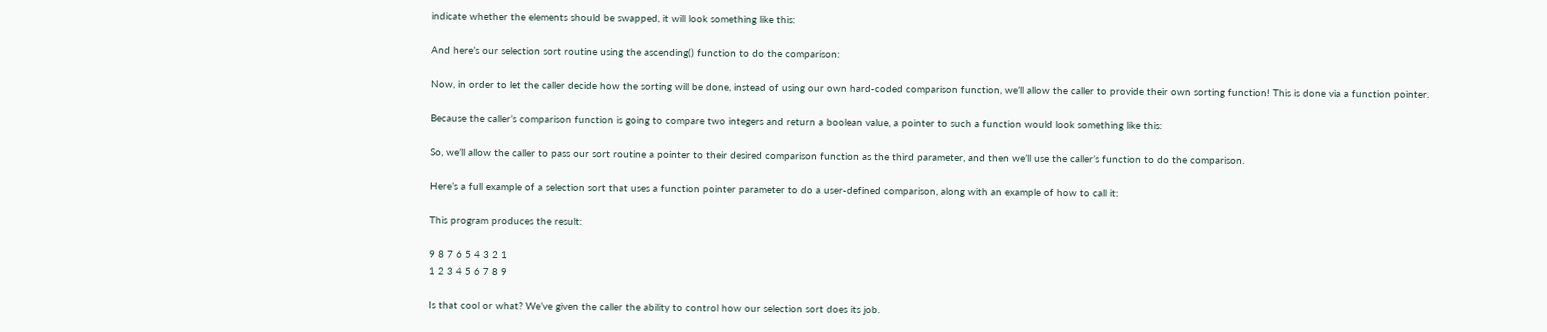indicate whether the elements should be swapped, it will look something like this:

And here’s our selection sort routine using the ascending() function to do the comparison:

Now, in order to let the caller decide how the sorting will be done, instead of using our own hard-coded comparison function, we’ll allow the caller to provide their own sorting function! This is done via a function pointer.

Because the caller’s comparison function is going to compare two integers and return a boolean value, a pointer to such a function would look something like this:

So, we’ll allow the caller to pass our sort routine a pointer to their desired comparison function as the third parameter, and then we’ll use the caller’s function to do the comparison.

Here’s a full example of a selection sort that uses a function pointer parameter to do a user-defined comparison, along with an example of how to call it:

This program produces the result:

9 8 7 6 5 4 3 2 1
1 2 3 4 5 6 7 8 9

Is that cool or what? We’ve given the caller the ability to control how our selection sort does its job.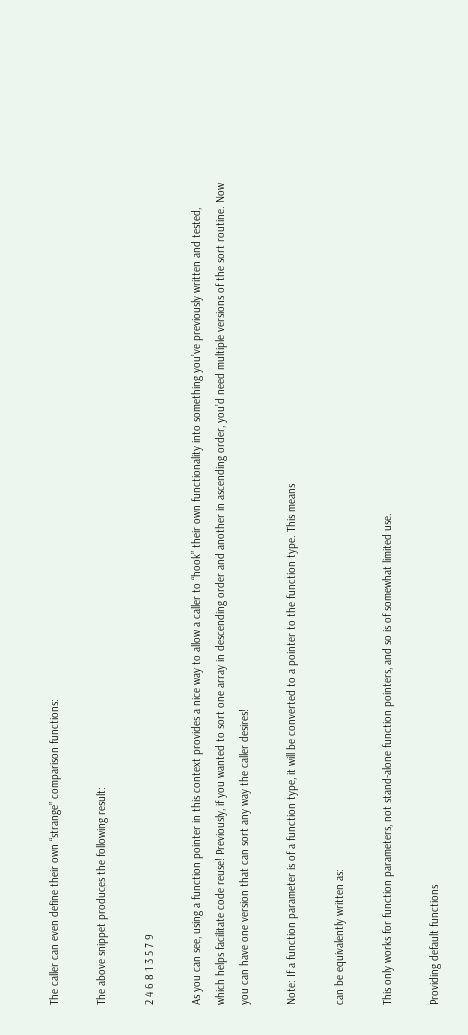The caller can even define their own “strange” comparison functions:

The above snippet produces the following result:

2 4 6 8 1 3 5 7 9

As you can see, using a function pointer in this context provides a nice way to allow a caller to “hook” their own functionality into something you’ve previously written and tested, which helps facilitate code reuse! Previously, if you wanted to sort one array in descending order and another in ascending order, you’d need multiple versions of the sort routine. Now you can have one version that can sort any way the caller desires!

Note: If a function parameter is of a function type, it will be converted to a pointer to the function type. This means

can be equivalently written as:

This only works for function parameters, not stand-alone function pointers, and so is of somewhat limited use.

Providing default functions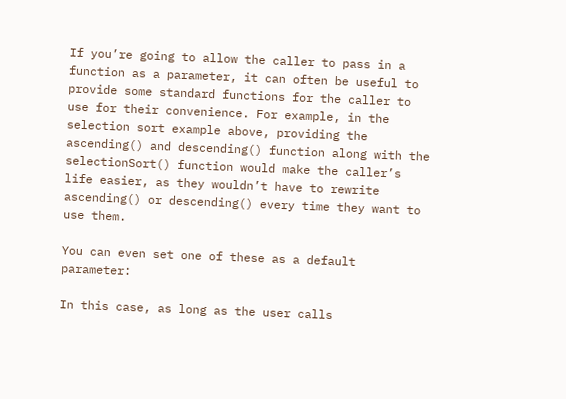If you’re going to allow the caller to pass in a function as a parameter, it can often be useful to provide some standard functions for the caller to use for their convenience. For example, in the selection sort example above, providing the ascending() and descending() function along with the selectionSort() function would make the caller’s life easier, as they wouldn’t have to rewrite ascending() or descending() every time they want to use them.

You can even set one of these as a default parameter:

In this case, as long as the user calls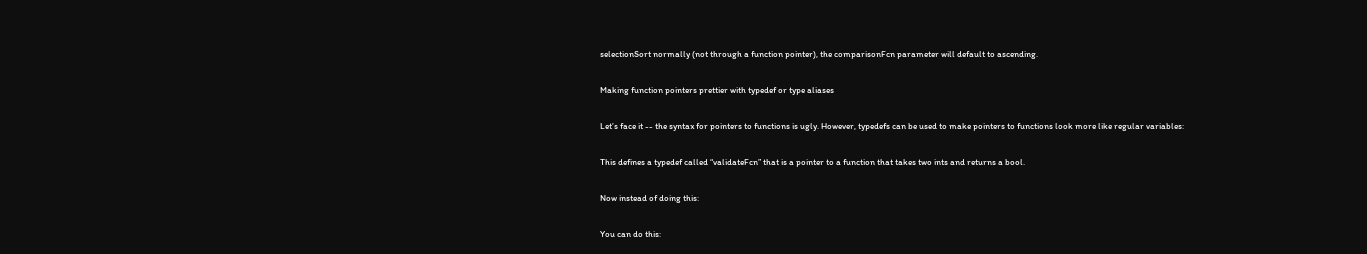selectionSort normally (not through a function pointer), the comparisonFcn parameter will default to ascending.

Making function pointers prettier with typedef or type aliases

Let’s face it -- the syntax for pointers to functions is ugly. However, typedefs can be used to make pointers to functions look more like regular variables:

This defines a typedef called “validateFcn” that is a pointer to a function that takes two ints and returns a bool.

Now instead of doing this:

You can do this: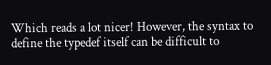Which reads a lot nicer! However, the syntax to define the typedef itself can be difficult to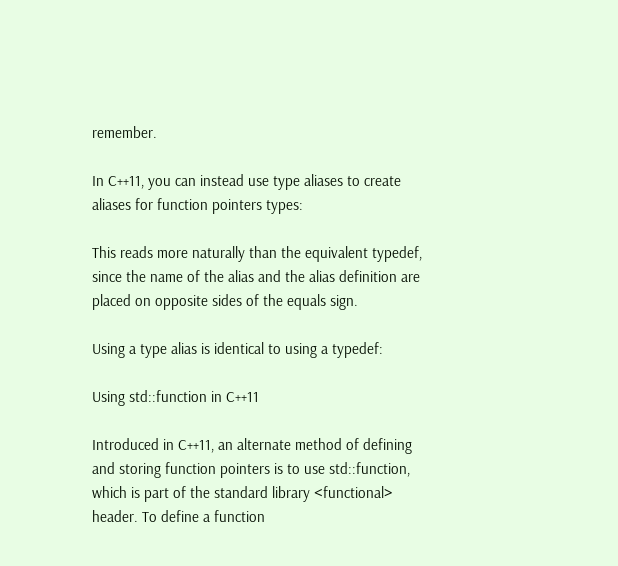remember.

In C++11, you can instead use type aliases to create aliases for function pointers types:

This reads more naturally than the equivalent typedef, since the name of the alias and the alias definition are placed on opposite sides of the equals sign.

Using a type alias is identical to using a typedef:

Using std::function in C++11

Introduced in C++11, an alternate method of defining and storing function pointers is to use std::function, which is part of the standard library <functional> header. To define a function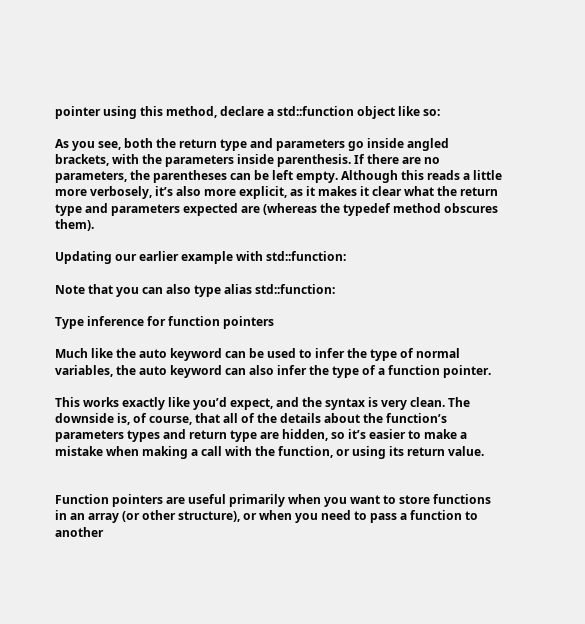pointer using this method, declare a std::function object like so:

As you see, both the return type and parameters go inside angled brackets, with the parameters inside parenthesis. If there are no parameters, the parentheses can be left empty. Although this reads a little more verbosely, it’s also more explicit, as it makes it clear what the return type and parameters expected are (whereas the typedef method obscures them).

Updating our earlier example with std::function:

Note that you can also type alias std::function:

Type inference for function pointers

Much like the auto keyword can be used to infer the type of normal variables, the auto keyword can also infer the type of a function pointer.

This works exactly like you’d expect, and the syntax is very clean. The downside is, of course, that all of the details about the function’s parameters types and return type are hidden, so it’s easier to make a mistake when making a call with the function, or using its return value.


Function pointers are useful primarily when you want to store functions in an array (or other structure), or when you need to pass a function to another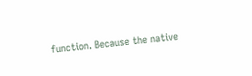function. Because the native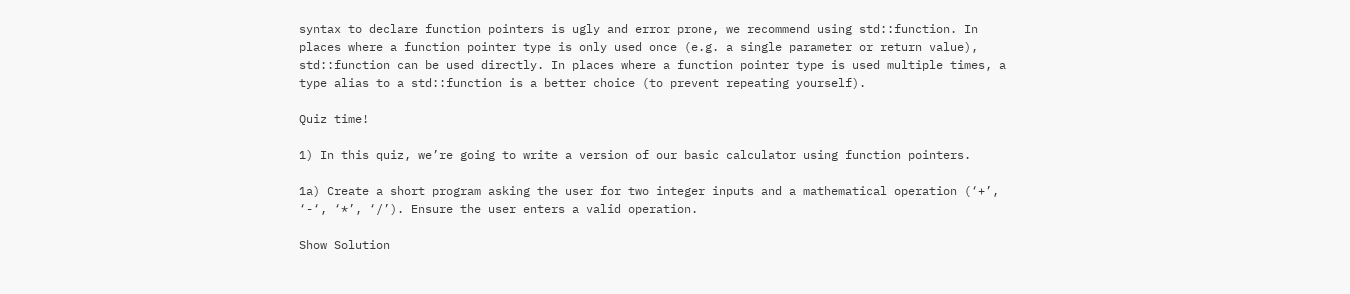syntax to declare function pointers is ugly and error prone, we recommend using std::function. In places where a function pointer type is only used once (e.g. a single parameter or return value), std::function can be used directly. In places where a function pointer type is used multiple times, a type alias to a std::function is a better choice (to prevent repeating yourself).

Quiz time!

1) In this quiz, we’re going to write a version of our basic calculator using function pointers.

1a) Create a short program asking the user for two integer inputs and a mathematical operation (‘+’, ‘-‘, ‘*’, ‘/’). Ensure the user enters a valid operation.

Show Solution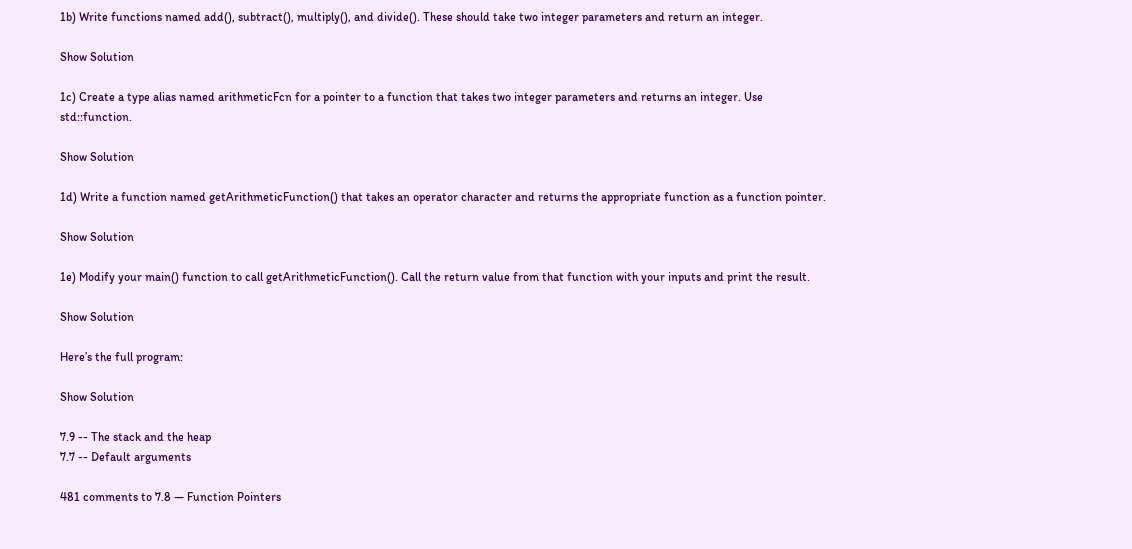1b) Write functions named add(), subtract(), multiply(), and divide(). These should take two integer parameters and return an integer.

Show Solution

1c) Create a type alias named arithmeticFcn for a pointer to a function that takes two integer parameters and returns an integer. Use std::function.

Show Solution

1d) Write a function named getArithmeticFunction() that takes an operator character and returns the appropriate function as a function pointer.

Show Solution

1e) Modify your main() function to call getArithmeticFunction(). Call the return value from that function with your inputs and print the result.

Show Solution

Here’s the full program:

Show Solution

7.9 -- The stack and the heap
7.7 -- Default arguments

481 comments to 7.8 — Function Pointers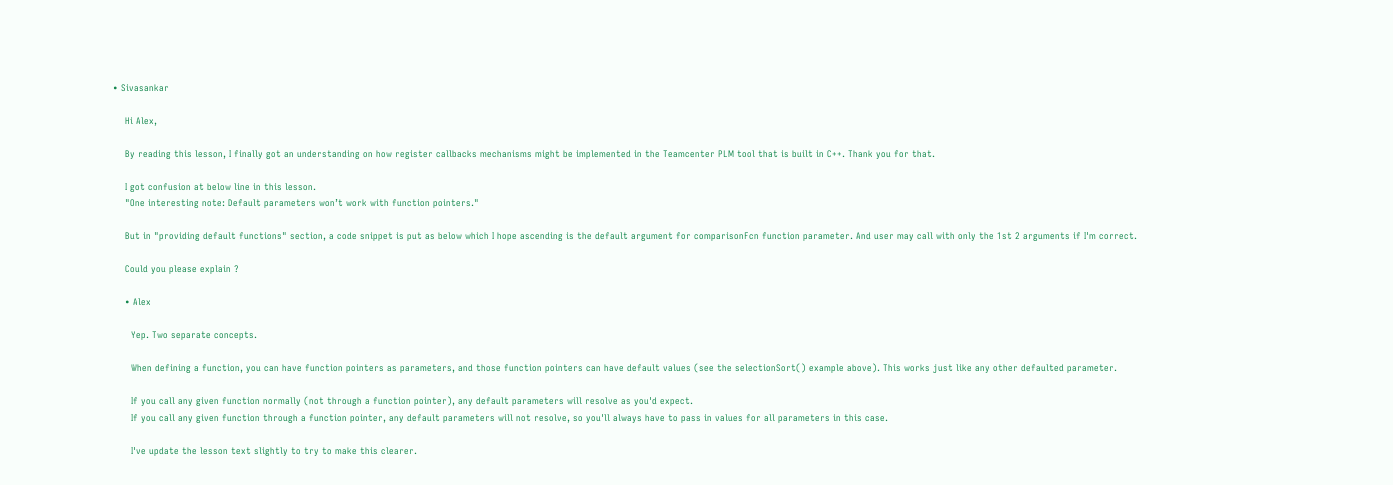• Sivasankar

    Hi Alex,

    By reading this lesson, I finally got an understanding on how register callbacks mechanisms might be implemented in the Teamcenter PLM tool that is built in C++. Thank you for that.

    I got confusion at below line in this lesson.
    "One interesting note: Default parameters won’t work with function pointers."

    But in "providing default functions" section, a code snippet is put as below which I hope ascending is the default argument for comparisonFcn function parameter. And user may call with only the 1st 2 arguments if I'm correct.

    Could you please explain ?

    • Alex

      Yep. Two separate concepts.

      When defining a function, you can have function pointers as parameters, and those function pointers can have default values (see the selectionSort() example above). This works just like any other defaulted parameter.

      If you call any given function normally (not through a function pointer), any default parameters will resolve as you'd expect.
      If you call any given function through a function pointer, any default parameters will not resolve, so you'll always have to pass in values for all parameters in this case.

      I've update the lesson text slightly to try to make this clearer.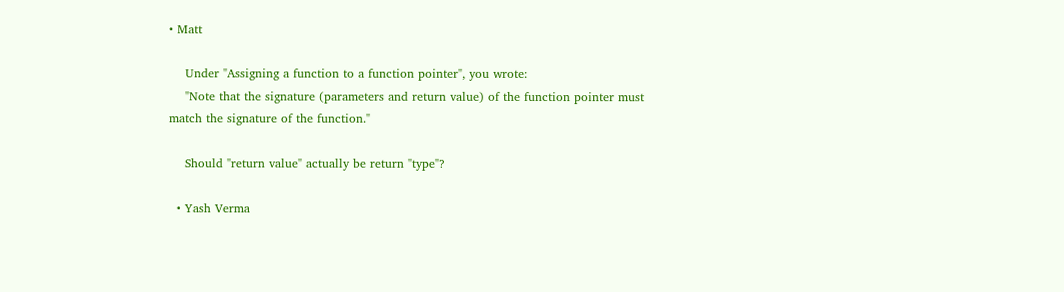• Matt

    Under "Assigning a function to a function pointer", you wrote:
    "Note that the signature (parameters and return value) of the function pointer must match the signature of the function."

    Should "return value" actually be return "type"?

  • Yash Verma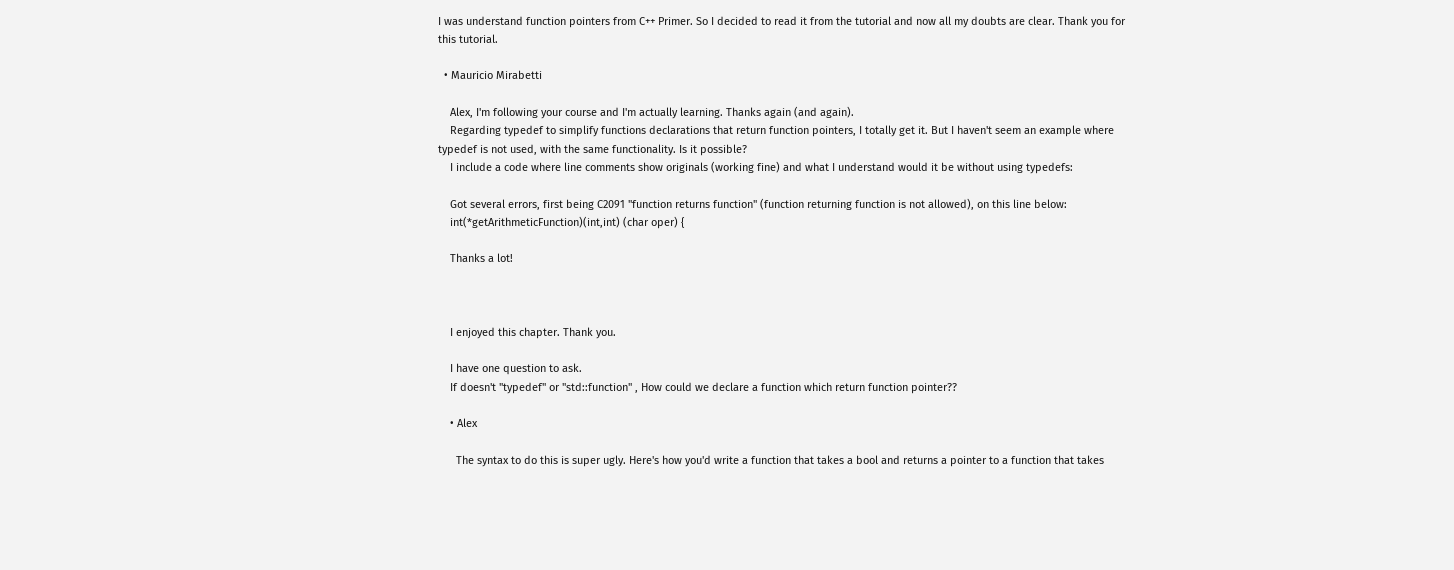I was understand function pointers from C++ Primer. So I decided to read it from the tutorial and now all my doubts are clear. Thank you for this tutorial.

  • Mauricio Mirabetti

    Alex, I'm following your course and I'm actually learning. Thanks again (and again).
    Regarding typedef to simplify functions declarations that return function pointers, I totally get it. But I haven't seem an example where typedef is not used, with the same functionality. Is it possible?
    I include a code where line comments show originals (working fine) and what I understand would it be without using typedefs:

    Got several errors, first being C2091 "function returns function" (function returning function is not allowed), on this line below:
    int(*getArithmeticFunction)(int,int) (char oper) {

    Thanks a lot!



    I enjoyed this chapter. Thank you.

    I have one question to ask.
    If doesn't "typedef" or "std::function" , How could we declare a function which return function pointer??

    • Alex

      The syntax to do this is super ugly. Here's how you'd write a function that takes a bool and returns a pointer to a function that takes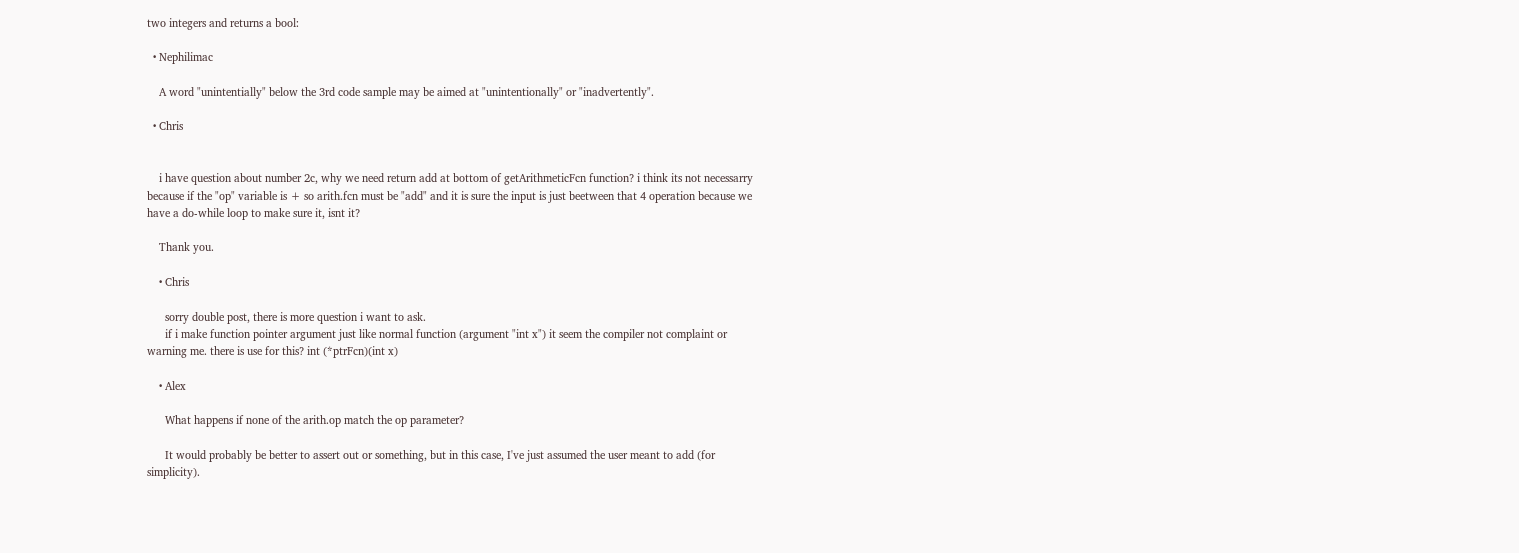two integers and returns a bool:

  • Nephilimac

    A word "unintentially" below the 3rd code sample may be aimed at "unintentionally" or "inadvertently".

  • Chris


    i have question about number 2c, why we need return add at bottom of getArithmeticFcn function? i think its not necessarry because if the "op" variable is + so arith.fcn must be "add" and it is sure the input is just beetween that 4 operation because we have a do-while loop to make sure it, isnt it?

    Thank you.

    • Chris

      sorry double post, there is more question i want to ask.
      if i make function pointer argument just like normal function (argument "int x") it seem the compiler not complaint or warning me. there is use for this? int (*ptrFcn)(int x)

    • Alex

      What happens if none of the arith.op match the op parameter?

      It would probably be better to assert out or something, but in this case, I've just assumed the user meant to add (for simplicity).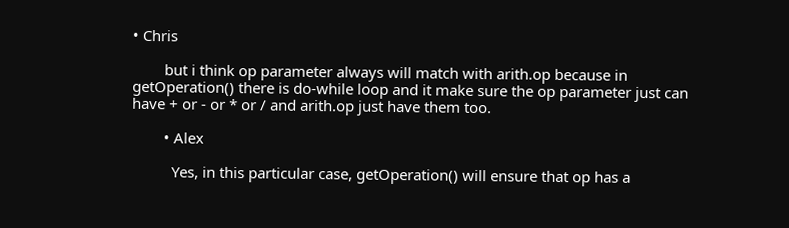• Chris

        but i think op parameter always will match with arith.op because in getOperation() there is do-while loop and it make sure the op parameter just can have + or - or * or / and arith.op just have them too.

        • Alex

          Yes, in this particular case, getOperation() will ensure that op has a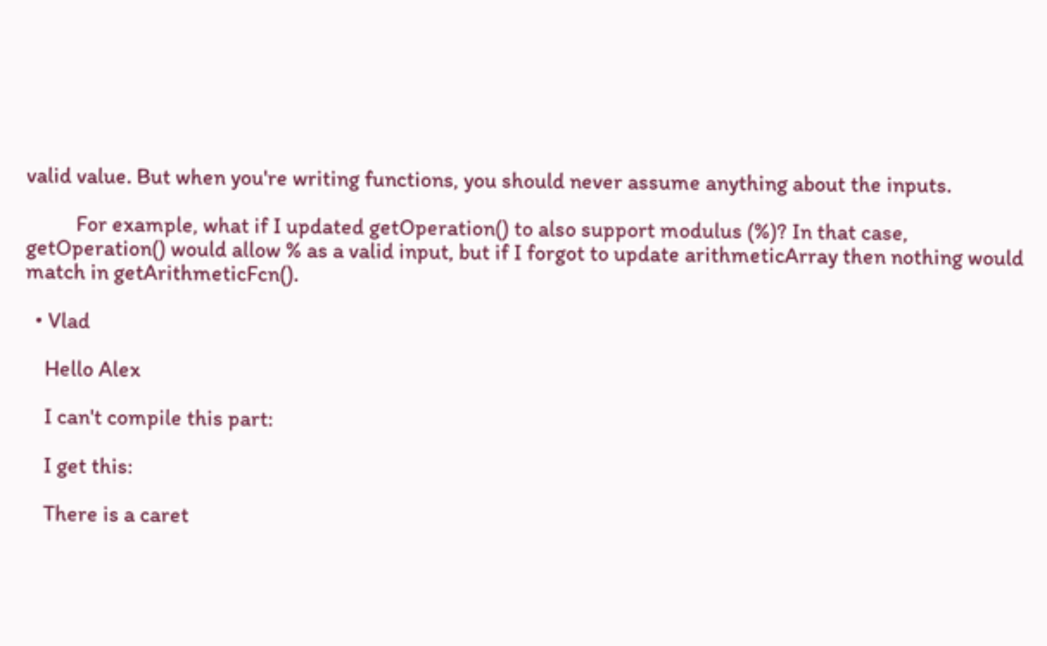valid value. But when you're writing functions, you should never assume anything about the inputs.

          For example, what if I updated getOperation() to also support modulus (%)? In that case, getOperation() would allow % as a valid input, but if I forgot to update arithmeticArray then nothing would match in getArithmeticFcn().

  • Vlad

    Hello Alex

    I can't compile this part:

    I get this:

    There is a caret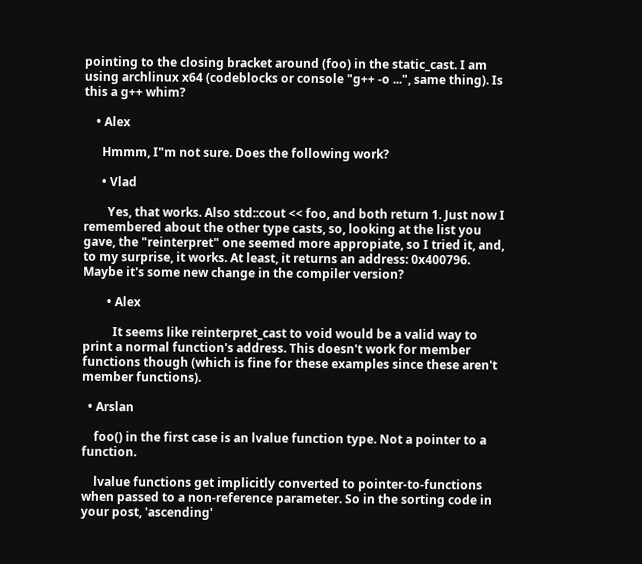pointing to the closing bracket around (foo) in the static_cast. I am using archlinux x64 (codeblocks or console "g++ -o ...", same thing). Is this a g++ whim?

    • Alex

      Hmmm, I"m not sure. Does the following work?

      • Vlad

        Yes, that works. Also std::cout << foo, and both return 1. Just now I remembered about the other type casts, so, looking at the list you gave, the "reinterpret" one seemed more appropiate, so I tried it, and, to my surprise, it works. At least, it returns an address: 0x400796. Maybe it's some new change in the compiler version?

        • Alex

          It seems like reinterpret_cast to void would be a valid way to print a normal function's address. This doesn't work for member functions though (which is fine for these examples since these aren't member functions).

  • Arslan

    foo() in the first case is an lvalue function type. Not a pointer to a function.

    lvalue functions get implicitly converted to pointer-to-functions when passed to a non-reference parameter. So in the sorting code in your post, 'ascending'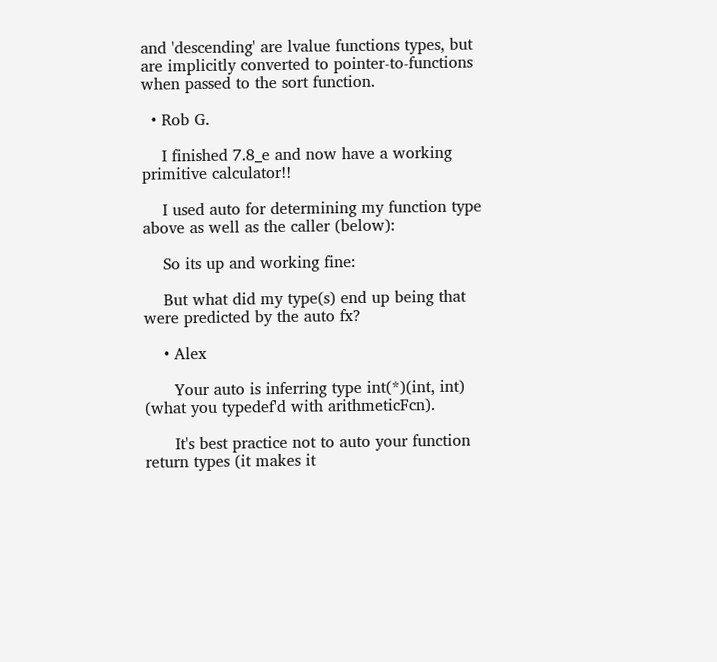and 'descending' are lvalue functions types, but are implicitly converted to pointer-to-functions when passed to the sort function.

  • Rob G.

    I finished 7.8_e and now have a working primitive calculator!!

    I used auto for determining my function type above as well as the caller (below):

    So its up and working fine:

    But what did my type(s) end up being that were predicted by the auto fx?

    • Alex

      Your auto is inferring type int(*)(int, int) (what you typedef'd with arithmeticFcn).

      It's best practice not to auto your function return types (it makes it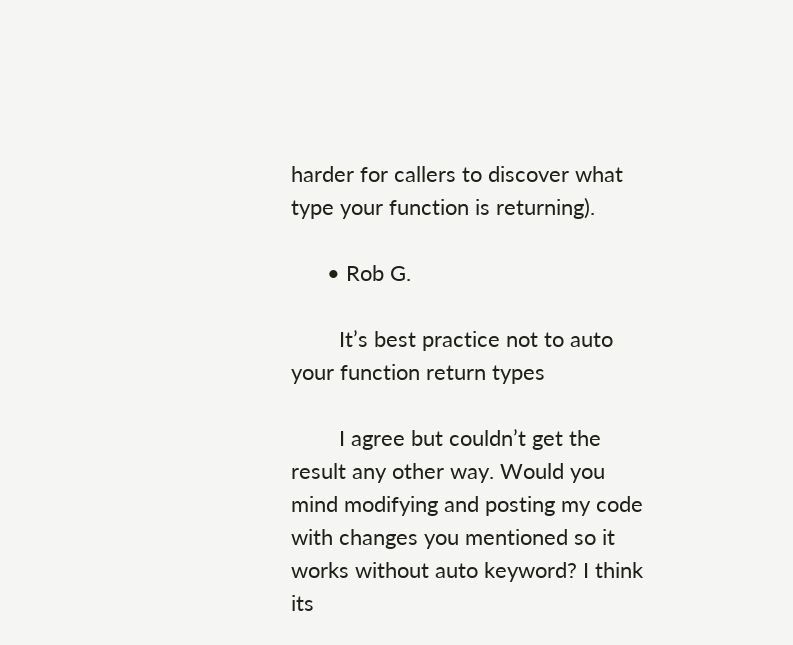harder for callers to discover what type your function is returning).

      • Rob G.

        It’s best practice not to auto your function return types

        I agree but couldn’t get the result any other way. Would you mind modifying and posting my code with changes you mentioned so it works without auto keyword? I think its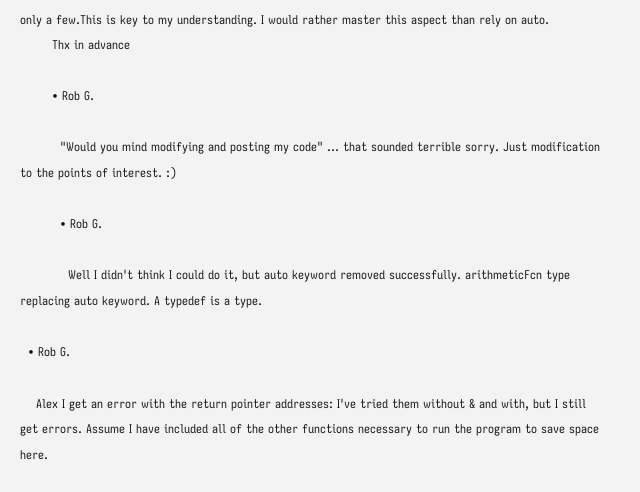only a few.This is key to my understanding. I would rather master this aspect than rely on auto.
        Thx in advance

        • Rob G.

          "Would you mind modifying and posting my code" ... that sounded terrible sorry. Just modification to the points of interest. :)

          • Rob G.

            Well I didn't think I could do it, but auto keyword removed successfully. arithmeticFcn type replacing auto keyword. A typedef is a type.

  • Rob G.

    Alex I get an error with the return pointer addresses: I've tried them without & and with, but I still get errors. Assume I have included all of the other functions necessary to run the program to save space here.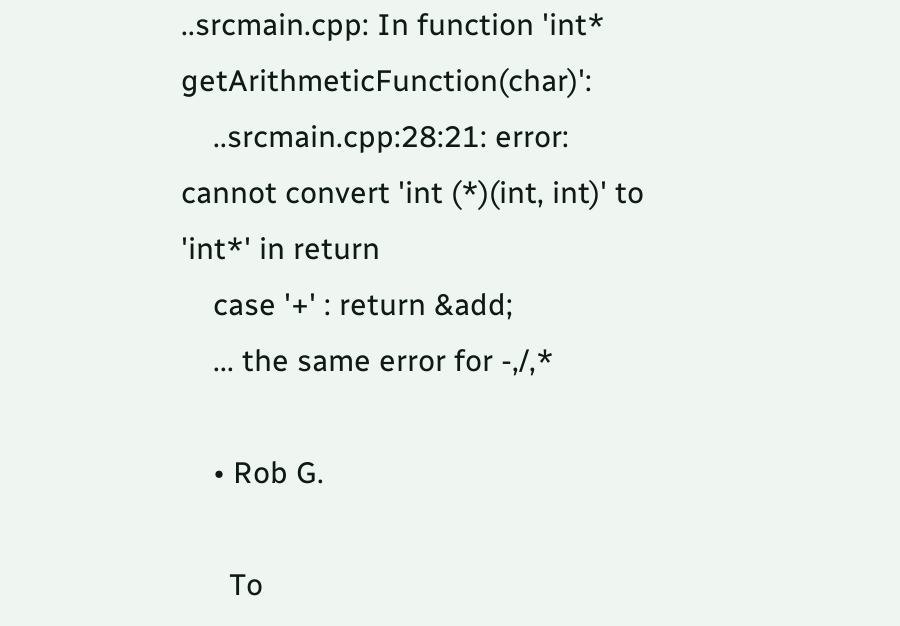..srcmain.cpp: In function 'int* getArithmeticFunction(char)':
    ..srcmain.cpp:28:21: error: cannot convert 'int (*)(int, int)' to 'int*' in return
    case '+' : return &add;
    ... the same error for -,/,*

    • Rob G.

      To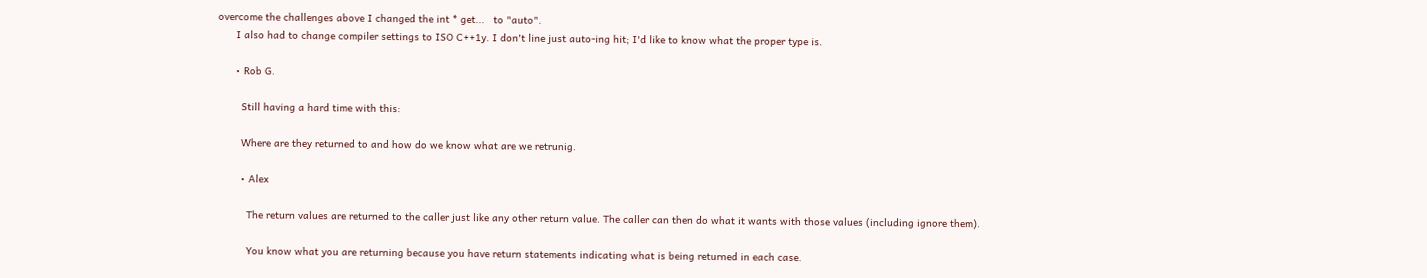overcome the challenges above I changed the int * get...   to "auto".
      I also had to change compiler settings to ISO C++1y. I don't line just auto-ing hit; I'd like to know what the proper type is.

      • Rob G.

        Still having a hard time with this:

        Where are they returned to and how do we know what are we retrunig.

        • Alex

          The return values are returned to the caller just like any other return value. The caller can then do what it wants with those values (including ignore them).

          You know what you are returning because you have return statements indicating what is being returned in each case.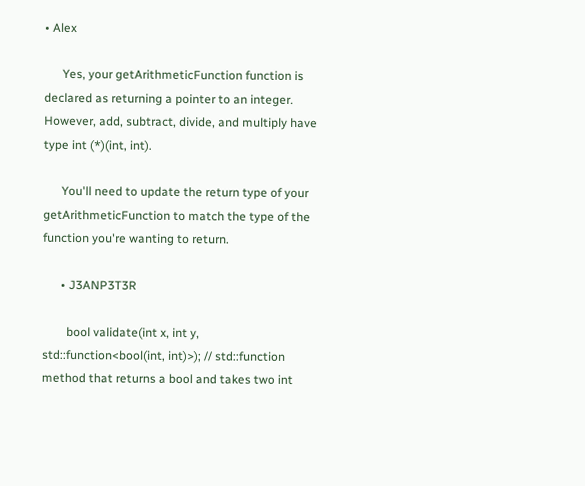• Alex

      Yes, your getArithmeticFunction function is declared as returning a pointer to an integer. However, add, subtract, divide, and multiply have type int (*)(int, int).

      You'll need to update the return type of your getArithmeticFunction to match the type of the function you're wanting to return.

      • J3ANP3T3R

        bool validate(int x, int y, std::function<bool(int, int)>); // std::function method that returns a bool and takes two int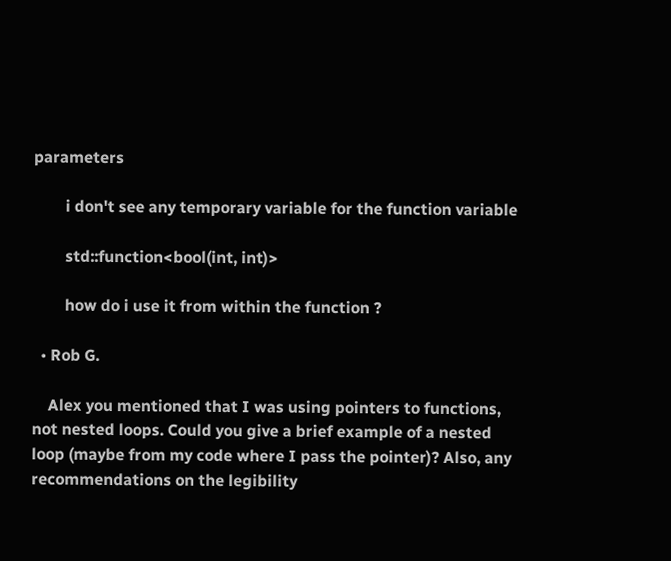parameters

        i don't see any temporary variable for the function variable

        std::function<bool(int, int)>

        how do i use it from within the function ?

  • Rob G.

    Alex you mentioned that I was using pointers to functions, not nested loops. Could you give a brief example of a nested loop (maybe from my code where I pass the pointer)? Also, any recommendations on the legibility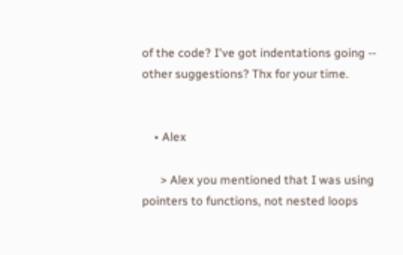of the code? I've got indentations going -- other suggestions? Thx for your time.


    • Alex

      > Alex you mentioned that I was using pointers to functions, not nested loops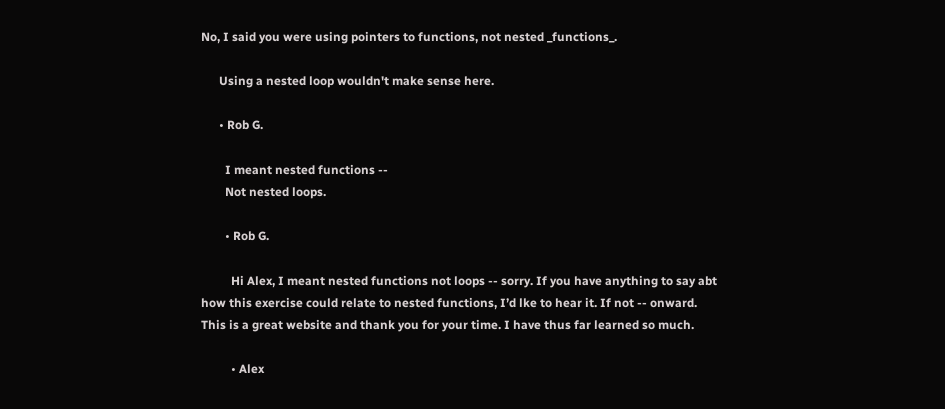No, I said you were using pointers to functions, not nested _functions_.

      Using a nested loop wouldn't make sense here.

      • Rob G.

        I meant nested functions --
        Not nested loops.

        • Rob G.

          Hi Alex, I meant nested functions not loops -- sorry. If you have anything to say abt how this exercise could relate to nested functions, I’d lke to hear it. If not -- onward. This is a great website and thank you for your time. I have thus far learned so much.

          • Alex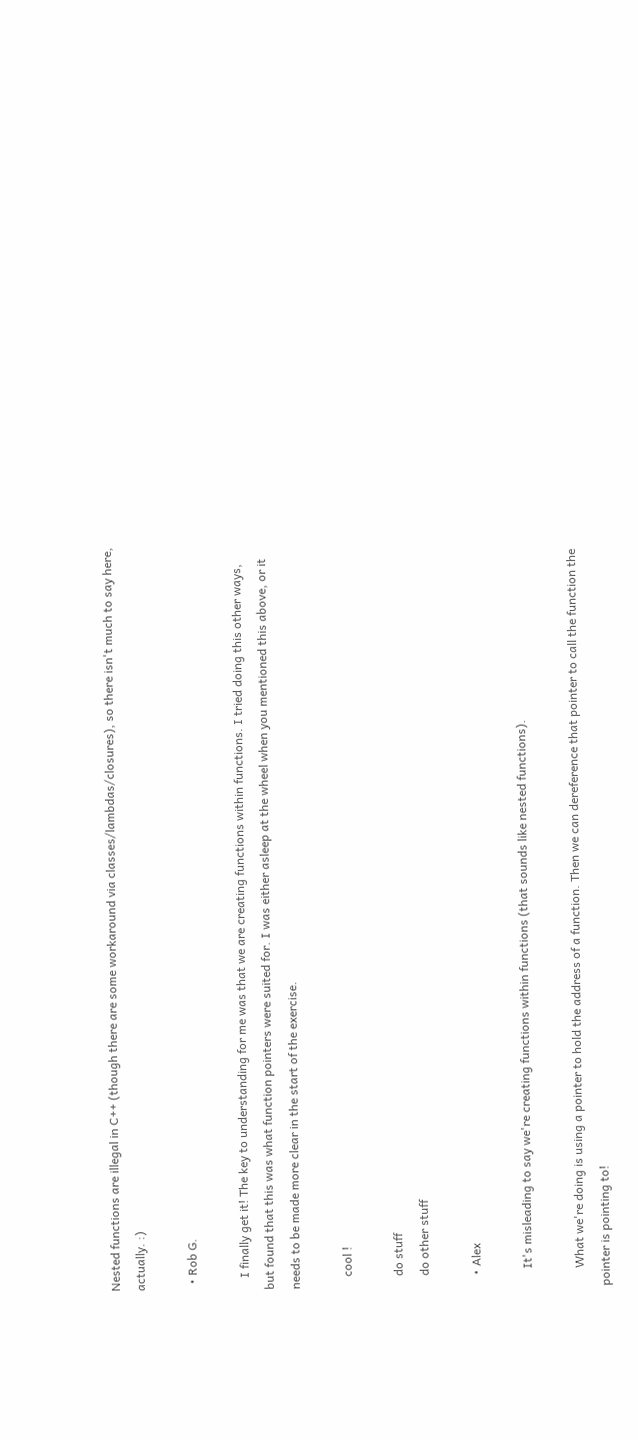Nested functions are illegal in C++ (though there are some workaround via classes/lambdas/closures), so there isn't much to say here, actually. :)

  • Rob G.

    I finally get it! The key to understanding for me was that we are creating functions within functions. I tried doing this other ways, but found that this was what function pointers were suited for. I was either asleep at the wheel when you mentioned this above, or it needs to be made more clear in the start of the exercise.

    cool !

    do stuff
    do other stuff

    • Alex

      It's misleading to say we're creating functions within functions (that sounds like nested functions).

      What we're doing is using a pointer to hold the address of a function. Then we can dereference that pointer to call the function the pointer is pointing to!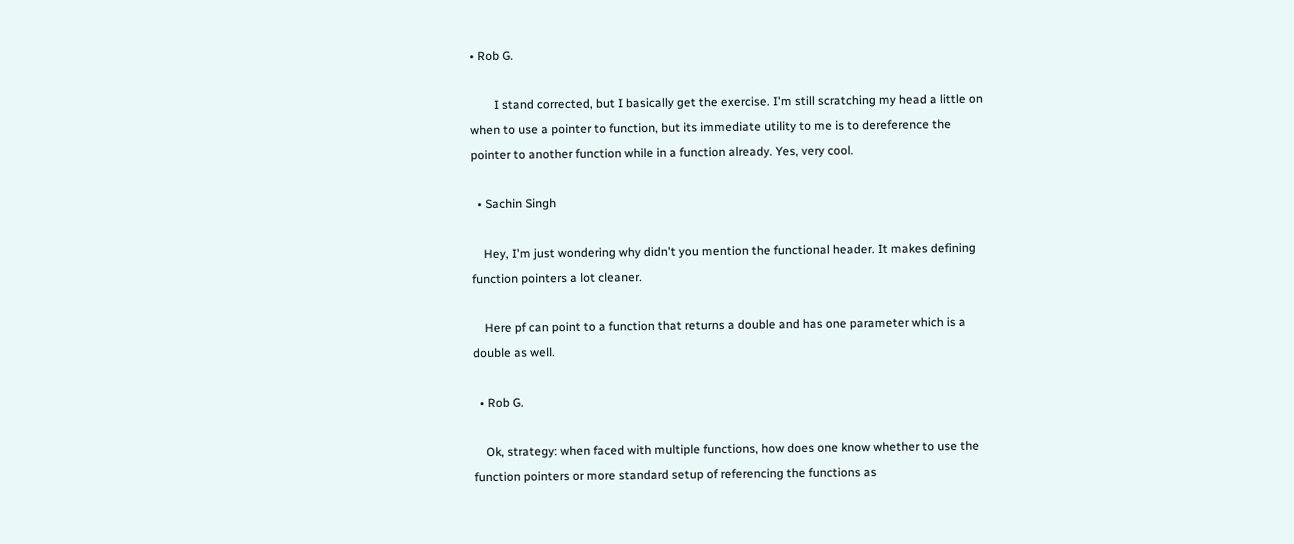• Rob G.

        I stand corrected, but I basically get the exercise. I'm still scratching my head a little on when to use a pointer to function, but its immediate utility to me is to dereference the pointer to another function while in a function already. Yes, very cool.

  • Sachin Singh

    Hey, I'm just wondering why didn't you mention the functional header. It makes defining function pointers a lot cleaner.

    Here pf can point to a function that returns a double and has one parameter which is a double as well.

  • Rob G.

    Ok, strategy: when faced with multiple functions, how does one know whether to use the function pointers or more standard setup of referencing the functions as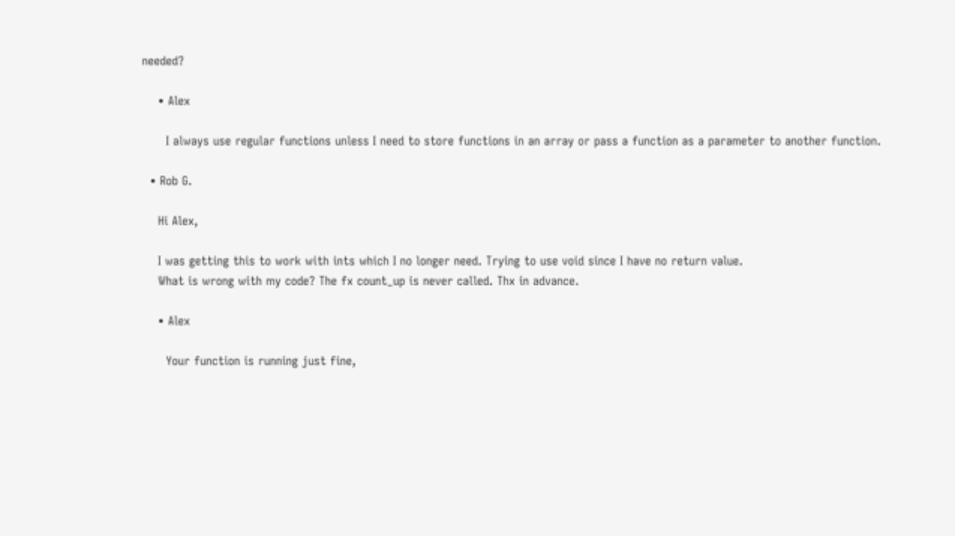needed?

    • Alex

      I always use regular functions unless I need to store functions in an array or pass a function as a parameter to another function.

  • Rob G.

    Hi Alex,

    I was getting this to work with ints which I no longer need. Trying to use void since I have no return value.
    What is wrong with my code? The fx count_up is never called. Thx in advance.

    • Alex

      Your function is running just fine,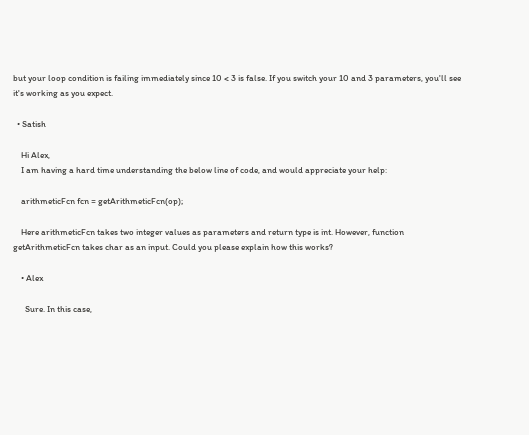but your loop condition is failing immediately since 10 < 3 is false. If you switch your 10 and 3 parameters, you'll see it's working as you expect.

  • Satish

    Hi Alex,
    I am having a hard time understanding the below line of code, and would appreciate your help:

    arithmeticFcn fcn = getArithmeticFcn(op);

    Here arithmeticFcn takes two integer values as parameters and return type is int. However, function getArithmeticFcn takes char as an input. Could you please explain how this works?

    • Alex

      Sure. In this case,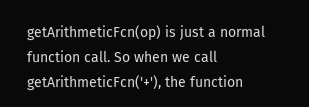getArithmeticFcn(op) is just a normal function call. So when we call getArithmeticFcn('+'), the function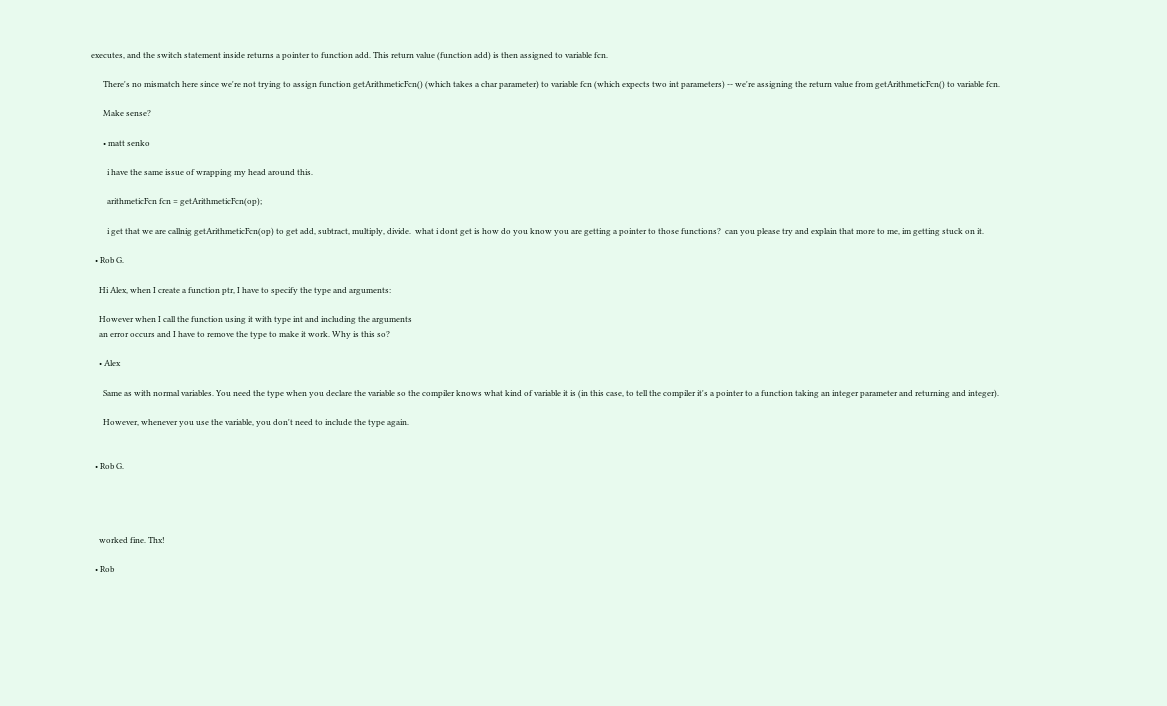executes, and the switch statement inside returns a pointer to function add. This return value (function add) is then assigned to variable fcn.

      There's no mismatch here since we're not trying to assign function getArithmeticFcn() (which takes a char parameter) to variable fcn (which expects two int parameters) -- we're assigning the return value from getArithmeticFcn() to variable fcn.

      Make sense?

      • matt senko

        i have the same issue of wrapping my head around this.

        arithmeticFcn fcn = getArithmeticFcn(op);

        i get that we are callnig getArithmeticFcn(op) to get add, subtract, multiply, divide.  what i dont get is how do you know you are getting a pointer to those functions?  can you please try and explain that more to me, im getting stuck on it.

  • Rob G.

    Hi Alex, when I create a function ptr, I have to specify the type and arguments:

    However when I call the function using it with type int and including the arguments
    an error occurs and I have to remove the type to make it work. Why is this so?

    • Alex

      Same as with normal variables. You need the type when you declare the variable so the compiler knows what kind of variable it is (in this case, to tell the compiler it's a pointer to a function taking an integer parameter and returning and integer).

      However, whenever you use the variable, you don't need to include the type again.


  • Rob G.




    worked fine. Thx!

  • Rob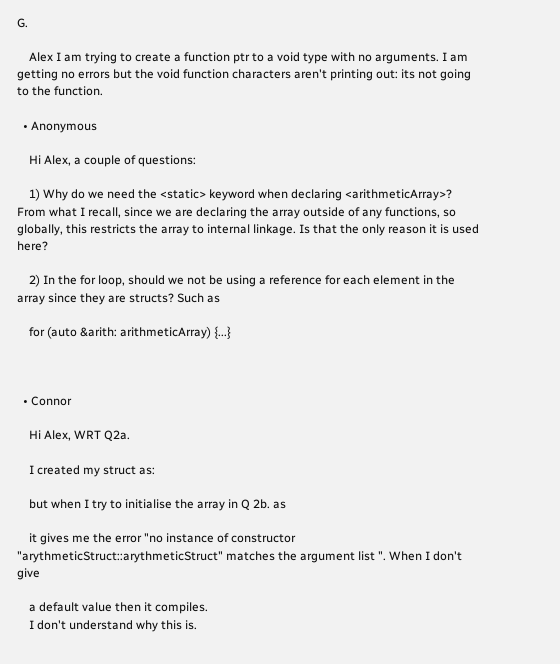G.

    Alex I am trying to create a function ptr to a void type with no arguments. I am getting no errors but the void function characters aren't printing out: its not going to the function.

  • Anonymous

    Hi Alex, a couple of questions:

    1) Why do we need the <static> keyword when declaring <arithmeticArray>? From what I recall, since we are declaring the array outside of any functions, so globally, this restricts the array to internal linkage. Is that the only reason it is used here?

    2) In the for loop, should we not be using a reference for each element in the array since they are structs? Such as

    for (auto &arith: arithmeticArray) {...}



  • Connor

    Hi Alex, WRT Q2a.

    I created my struct as:

    but when I try to initialise the array in Q 2b. as

    it gives me the error "no instance of constructor "arythmeticStruct::arythmeticStruct" matches the argument list ". When I don't give

    a default value then it compiles.
    I don't understand why this is.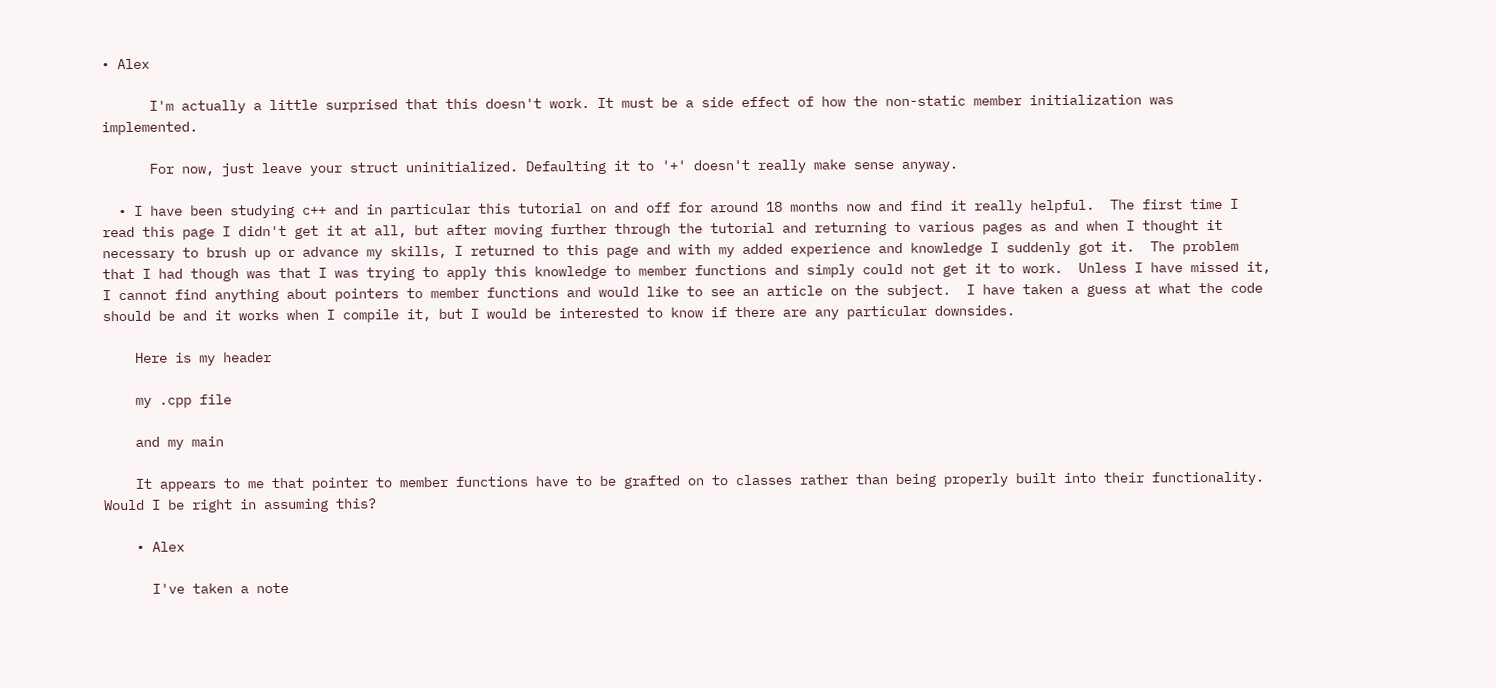• Alex

      I'm actually a little surprised that this doesn't work. It must be a side effect of how the non-static member initialization was implemented.

      For now, just leave your struct uninitialized. Defaulting it to '+' doesn't really make sense anyway.

  • I have been studying c++ and in particular this tutorial on and off for around 18 months now and find it really helpful.  The first time I read this page I didn't get it at all, but after moving further through the tutorial and returning to various pages as and when I thought it necessary to brush up or advance my skills, I returned to this page and with my added experience and knowledge I suddenly got it.  The problem that I had though was that I was trying to apply this knowledge to member functions and simply could not get it to work.  Unless I have missed it, I cannot find anything about pointers to member functions and would like to see an article on the subject.  I have taken a guess at what the code should be and it works when I compile it, but I would be interested to know if there are any particular downsides.

    Here is my header

    my .cpp file

    and my main

    It appears to me that pointer to member functions have to be grafted on to classes rather than being properly built into their functionality.  Would I be right in assuming this?

    • Alex

      I've taken a note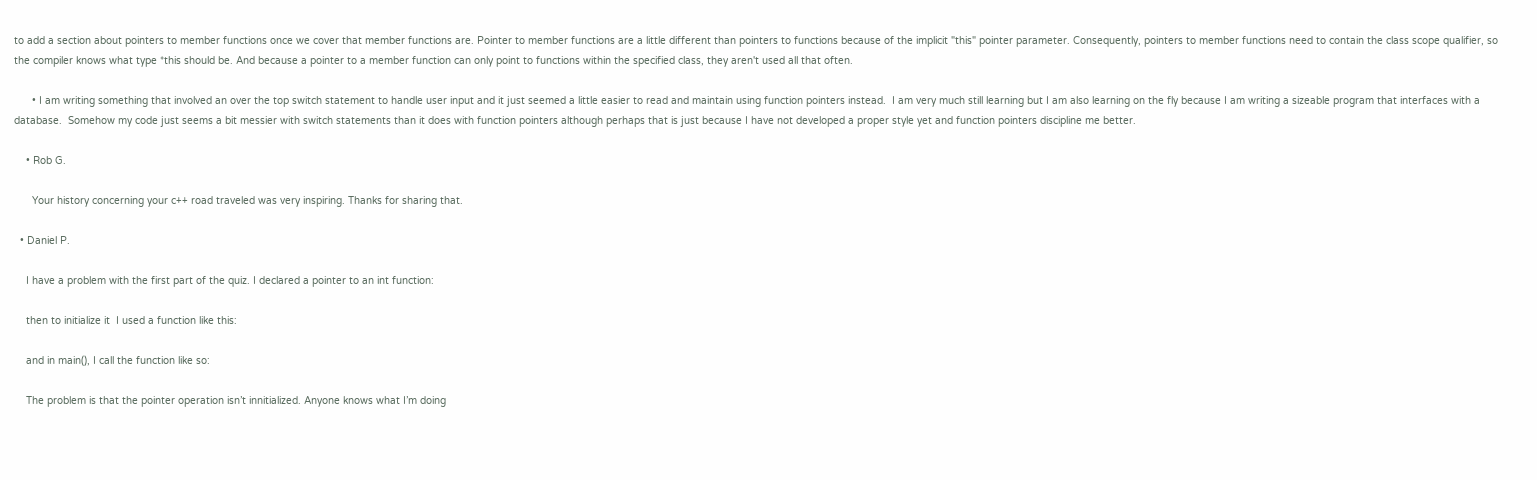to add a section about pointers to member functions once we cover that member functions are. Pointer to member functions are a little different than pointers to functions because of the implicit "this" pointer parameter. Consequently, pointers to member functions need to contain the class scope qualifier, so the compiler knows what type *this should be. And because a pointer to a member function can only point to functions within the specified class, they aren't used all that often.

      • I am writing something that involved an over the top switch statement to handle user input and it just seemed a little easier to read and maintain using function pointers instead.  I am very much still learning but I am also learning on the fly because I am writing a sizeable program that interfaces with a database.  Somehow my code just seems a bit messier with switch statements than it does with function pointers although perhaps that is just because I have not developed a proper style yet and function pointers discipline me better.

    • Rob G.

      Your history concerning your c++ road traveled was very inspiring. Thanks for sharing that.

  • Daniel P.

    I have a problem with the first part of the quiz. I declared a pointer to an int function:

    then to initialize it  I used a function like this:

    and in main(), I call the function like so:

    The problem is that the pointer operation isn’t innitialized. Anyone knows what I’m doing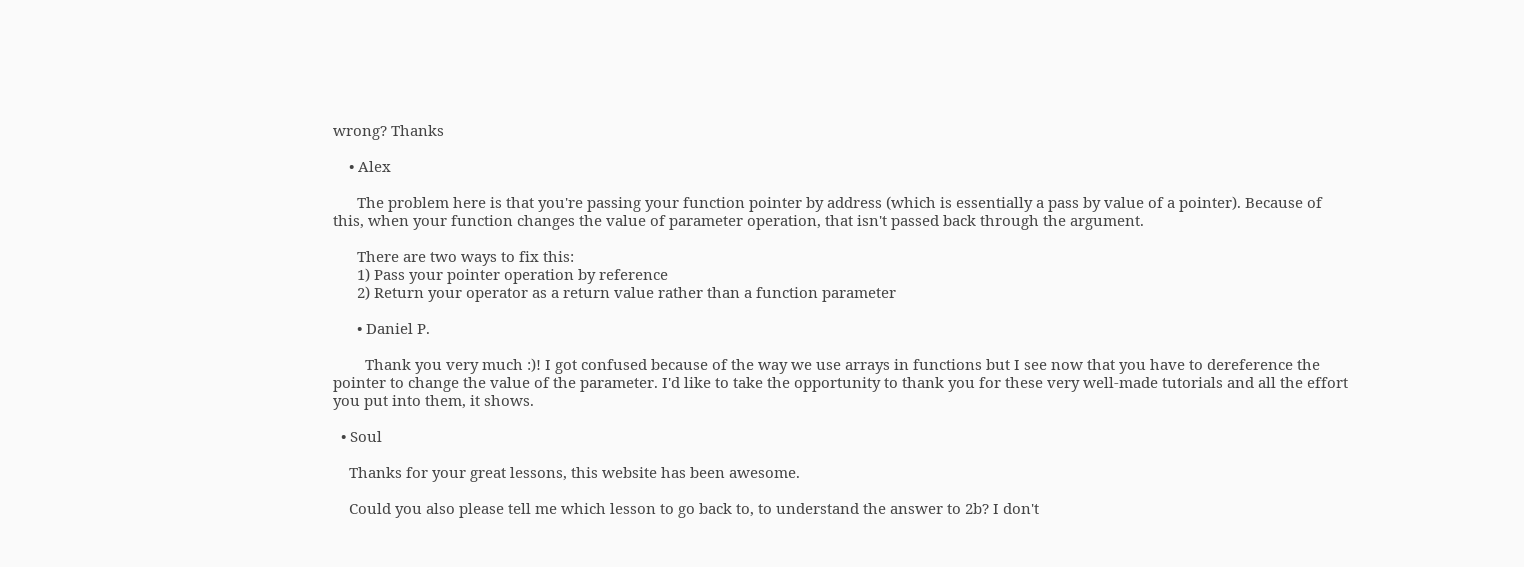wrong? Thanks

    • Alex

      The problem here is that you're passing your function pointer by address (which is essentially a pass by value of a pointer). Because of this, when your function changes the value of parameter operation, that isn't passed back through the argument.

      There are two ways to fix this:
      1) Pass your pointer operation by reference
      2) Return your operator as a return value rather than a function parameter

      • Daniel P.

        Thank you very much :)! I got confused because of the way we use arrays in functions but I see now that you have to dereference the pointer to change the value of the parameter. I'd like to take the opportunity to thank you for these very well-made tutorials and all the effort you put into them, it shows.

  • Soul

    Thanks for your great lessons, this website has been awesome.

    Could you also please tell me which lesson to go back to, to understand the answer to 2b? I don't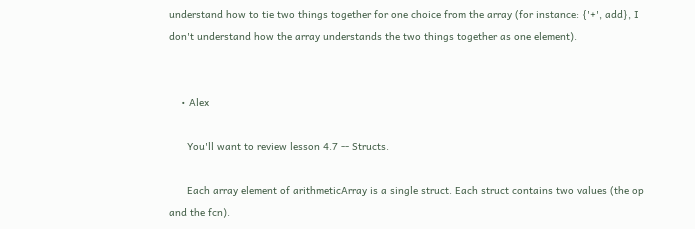understand how to tie two things together for one choice from the array (for instance: {'+', add}, I don't understand how the array understands the two things together as one element).


    • Alex

      You'll want to review lesson 4.7 -- Structs.

      Each array element of arithmeticArray is a single struct. Each struct contains two values (the op and the fcn).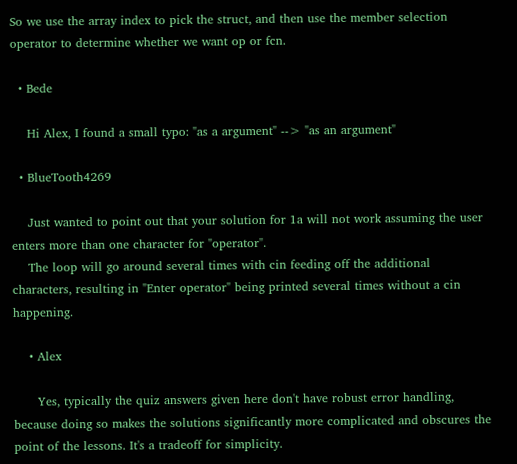So we use the array index to pick the struct, and then use the member selection operator to determine whether we want op or fcn.

  • Bede

    Hi Alex, I found a small typo: "as a argument" --> "as an argument"

  • BlueTooth4269

    Just wanted to point out that your solution for 1a will not work assuming the user enters more than one character for "operator".
    The loop will go around several times with cin feeding off the additional characters, resulting in "Enter operator" being printed several times without a cin happening.

    • Alex

      Yes, typically the quiz answers given here don't have robust error handling, because doing so makes the solutions significantly more complicated and obscures the point of the lessons. It's a tradeoff for simplicity.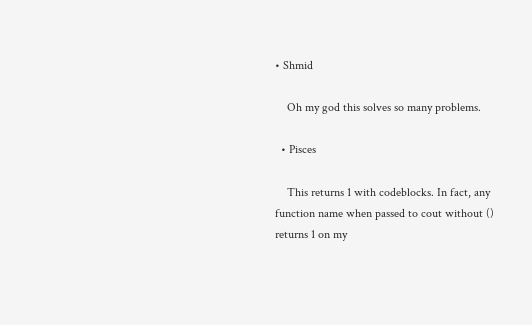• Shmid

    Oh my god this solves so many problems.

  • Pisces

    This returns 1 with codeblocks. In fact, any function name when passed to cout without () returns 1 on my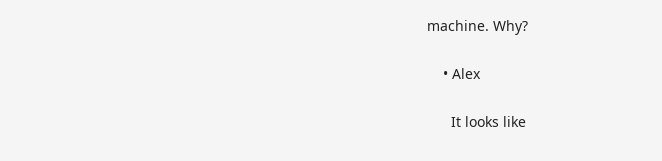machine. Why?

    • Alex

      It looks like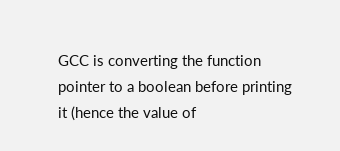GCC is converting the function pointer to a boolean before printing it (hence the value of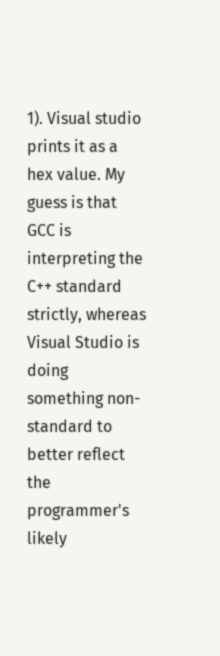1). Visual studio prints it as a hex value. My guess is that GCC is interpreting the C++ standard strictly, whereas Visual Studio is doing something non-standard to better reflect the programmer's likely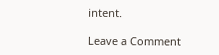intent.

Leave a Comment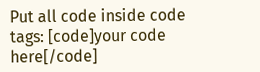Put all code inside code tags: [code]your code here[/code]